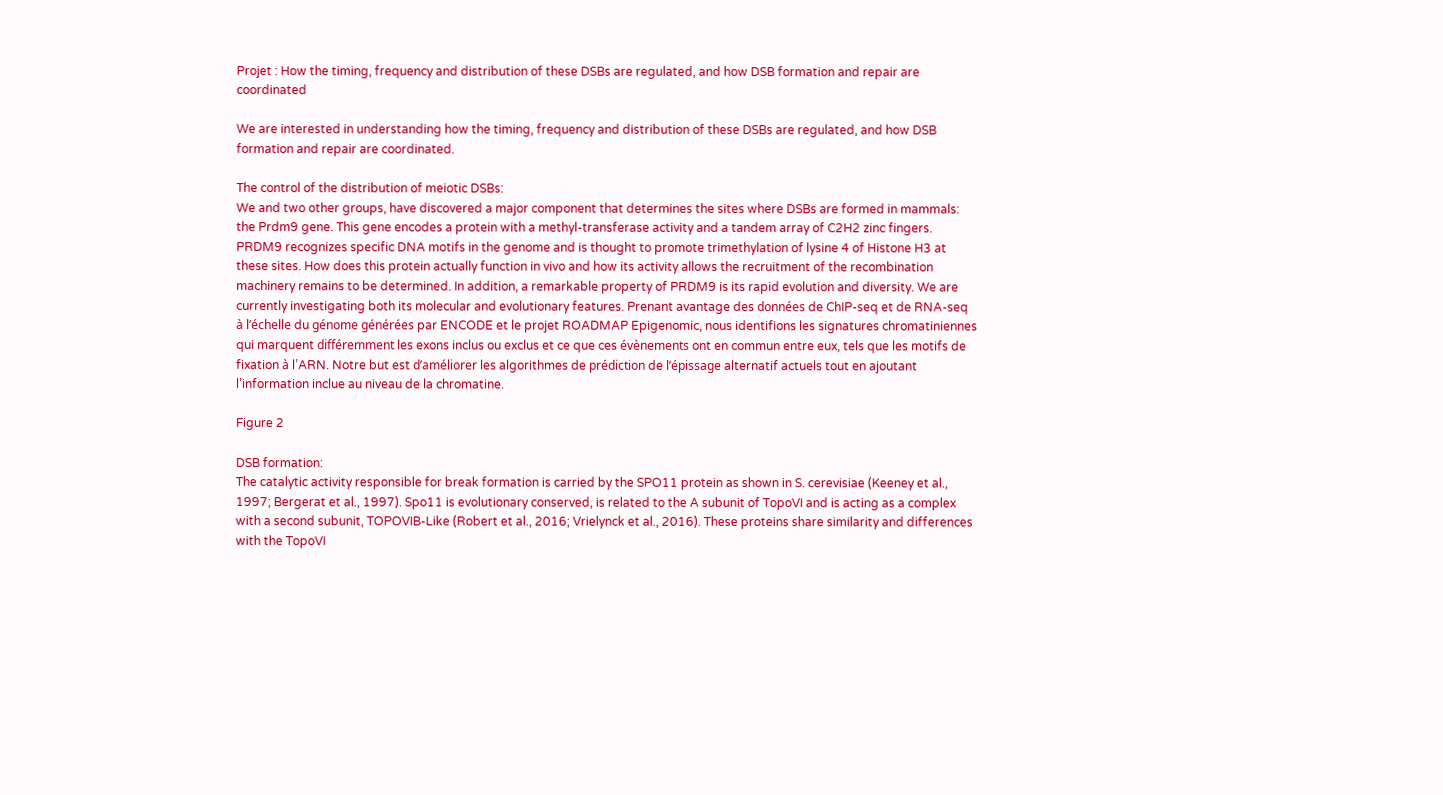Projet : How the timing, frequency and distribution of these DSBs are regulated, and how DSB formation and repair are coordinated

We are interested in understanding how the timing, frequency and distribution of these DSBs are regulated, and how DSB formation and repair are coordinated.

The control of the distribution of meiotic DSBs:
We and two other groups, have discovered a major component that determines the sites where DSBs are formed in mammals: the Prdm9 gene. This gene encodes a protein with a methyl-transferase activity and a tandem array of C2H2 zinc fingers. PRDM9 recognizes specific DNA motifs in the genome and is thought to promote trimethylation of lysine 4 of Histone H3 at these sites. How does this protein actually function in vivo and how its activity allows the recruitment of the recombination machinery remains to be determined. In addition, a remarkable property of PRDM9 is its rapid evolution and diversity. We are currently investigating both its molecular and evolutionary features. Prenant avantage des données de ChIP-seq et de RNA-seq à l’échelle du génome générées par ENCODE et le projet ROADMAP Epigenomic, nous identifions les signatures chromatiniennes qui marquent différemment les exons inclus ou exclus et ce que ces évènements ont en commun entre eux, tels que les motifs de fixation à l’ARN. Notre but est d’améliorer les algorithmes de prédiction de l’épissage alternatif actuels tout en ajoutant l’information inclue au niveau de la chromatine.

Figure 2

DSB formation:
The catalytic activity responsible for break formation is carried by the SPO11 protein as shown in S. cerevisiae (Keeney et al., 1997; Bergerat et al., 1997). Spo11 is evolutionary conserved, is related to the A subunit of TopoVI and is acting as a complex with a second subunit, TOPOVIB-Like (Robert et al., 2016; Vrielynck et al., 2016). These proteins share similarity and differences with the TopoVI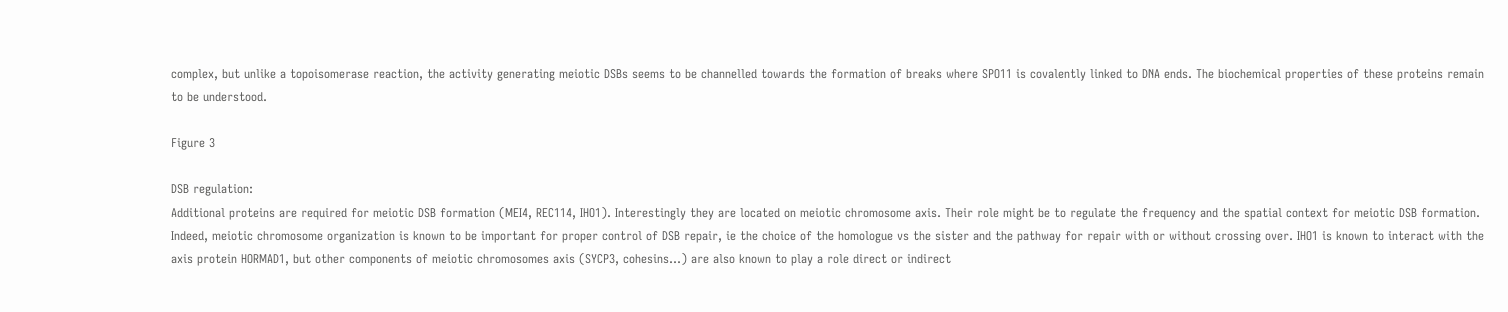complex, but unlike a topoisomerase reaction, the activity generating meiotic DSBs seems to be channelled towards the formation of breaks where SPO11 is covalently linked to DNA ends. The biochemical properties of these proteins remain to be understood.

Figure 3

DSB regulation:
Additional proteins are required for meiotic DSB formation (MEI4, REC114, IHO1). Interestingly they are located on meiotic chromosome axis. Their role might be to regulate the frequency and the spatial context for meiotic DSB formation. Indeed, meiotic chromosome organization is known to be important for proper control of DSB repair, ie the choice of the homologue vs the sister and the pathway for repair with or without crossing over. IHO1 is known to interact with the axis protein HORMAD1, but other components of meiotic chromosomes axis (SYCP3, cohesins…) are also known to play a role direct or indirect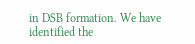in DSB formation. We have identified the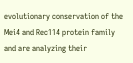evolutionary conservation of the Mei4 and Rec114 protein family and are analyzing their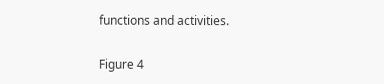functions and activities.

Figure 4